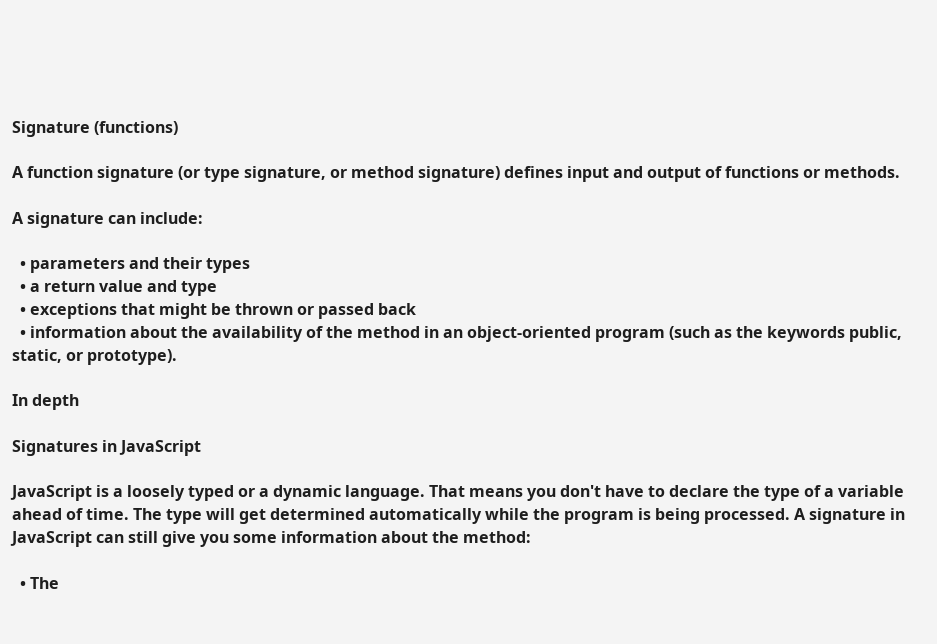Signature (functions)

A function signature (or type signature, or method signature) defines input and output of functions or methods.

A signature can include:

  • parameters and their types
  • a return value and type
  • exceptions that might be thrown or passed back
  • information about the availability of the method in an object-oriented program (such as the keywords public, static, or prototype).

In depth

Signatures in JavaScript

JavaScript is a loosely typed or a dynamic language. That means you don't have to declare the type of a variable ahead of time. The type will get determined automatically while the program is being processed. A signature in JavaScript can still give you some information about the method:

  • The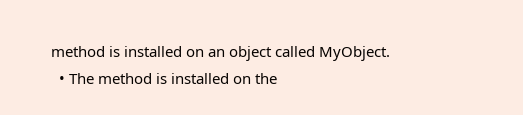method is installed on an object called MyObject.
  • The method is installed on the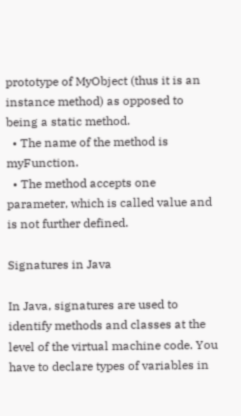prototype of MyObject (thus it is an instance method) as opposed to being a static method.
  • The name of the method is myFunction.
  • The method accepts one parameter, which is called value and is not further defined.

Signatures in Java

In Java, signatures are used to identify methods and classes at the level of the virtual machine code. You have to declare types of variables in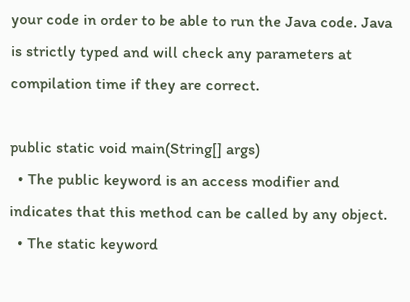your code in order to be able to run the Java code. Java is strictly typed and will check any parameters at compilation time if they are correct.

public static void main(String[] args)
  • The public keyword is an access modifier and indicates that this method can be called by any object.
  • The static keyword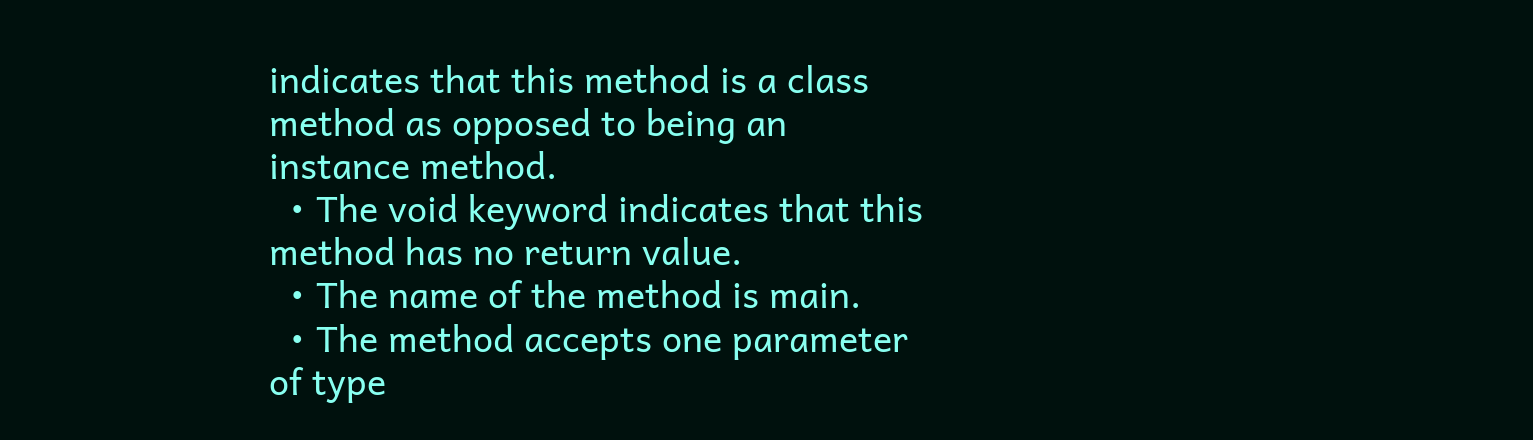indicates that this method is a class method as opposed to being an instance method.
  • The void keyword indicates that this method has no return value.
  • The name of the method is main.
  • The method accepts one parameter of type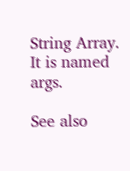String Array. It is named args.

See also